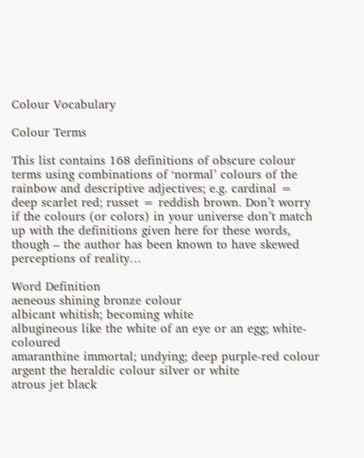Colour Vocabulary

Colour Terms

This list contains 168 definitions of obscure colour terms using combinations of ‘normal’ colours of the rainbow and descriptive adjectives; e.g. cardinal = deep scarlet red; russet = reddish brown. Don’t worry if the colours (or colors) in your universe don’t match up with the definitions given here for these words, though – the author has been known to have skewed perceptions of reality…

Word Definition
aeneous shining bronze colour
albicant whitish; becoming white
albugineous like the white of an eye or an egg; white-coloured
amaranthine immortal; undying; deep purple-red colour
argent the heraldic colour silver or white
atrous jet black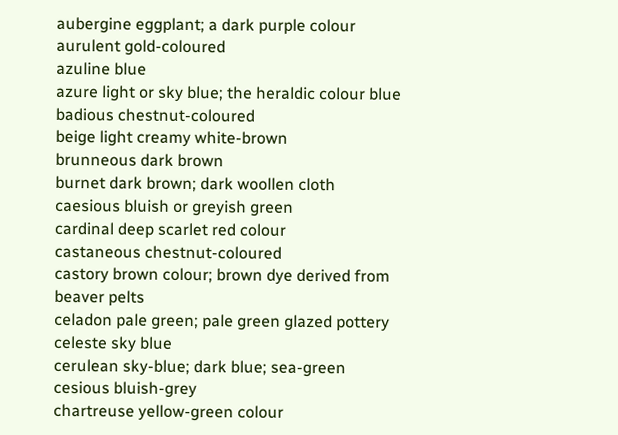aubergine eggplant; a dark purple colour
aurulent gold-coloured
azuline blue
azure light or sky blue; the heraldic colour blue
badious chestnut-coloured
beige light creamy white-brown
brunneous dark brown
burnet dark brown; dark woollen cloth
caesious bluish or greyish green
cardinal deep scarlet red colour
castaneous chestnut-coloured
castory brown colour; brown dye derived from beaver pelts
celadon pale green; pale green glazed pottery
celeste sky blue
cerulean sky-blue; dark blue; sea-green
cesious bluish-grey
chartreuse yellow-green colour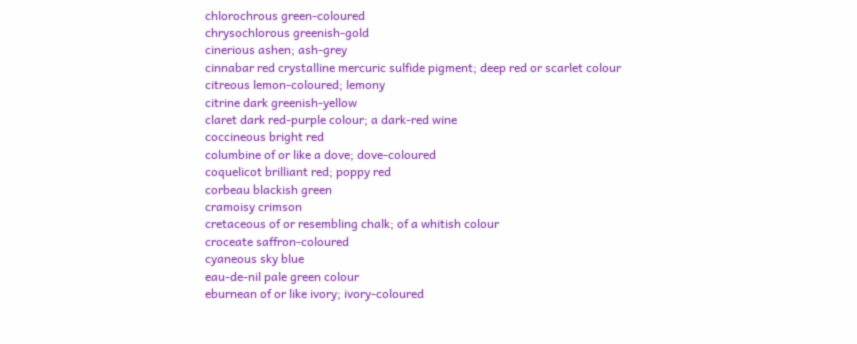chlorochrous green-coloured
chrysochlorous greenish-gold
cinerious ashen; ash-grey
cinnabar red crystalline mercuric sulfide pigment; deep red or scarlet colour
citreous lemon-coloured; lemony
citrine dark greenish-yellow
claret dark red-purple colour; a dark-red wine
coccineous bright red
columbine of or like a dove; dove-coloured
coquelicot brilliant red; poppy red
corbeau blackish green
cramoisy crimson
cretaceous of or resembling chalk; of a whitish colour
croceate saffron-coloured
cyaneous sky blue
eau-de-nil pale green colour
eburnean of or like ivory; ivory-coloured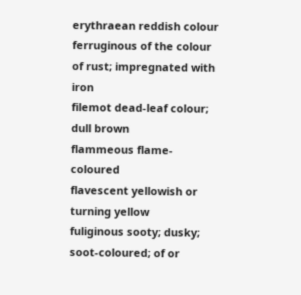erythraean reddish colour
ferruginous of the colour of rust; impregnated with iron
filemot dead-leaf colour; dull brown
flammeous flame-coloured
flavescent yellowish or turning yellow
fuliginous sooty; dusky; soot-coloured; of or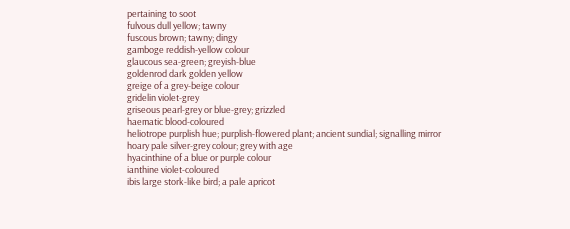pertaining to soot
fulvous dull yellow; tawny
fuscous brown; tawny; dingy
gamboge reddish-yellow colour
glaucous sea-green; greyish-blue
goldenrod dark golden yellow
greige of a grey-beige colour
gridelin violet-grey
griseous pearl-grey or blue-grey; grizzled
haematic blood-coloured
heliotrope purplish hue; purplish-flowered plant; ancient sundial; signalling mirror
hoary pale silver-grey colour; grey with age
hyacinthine of a blue or purple colour
ianthine violet-coloured
ibis large stork-like bird; a pale apricot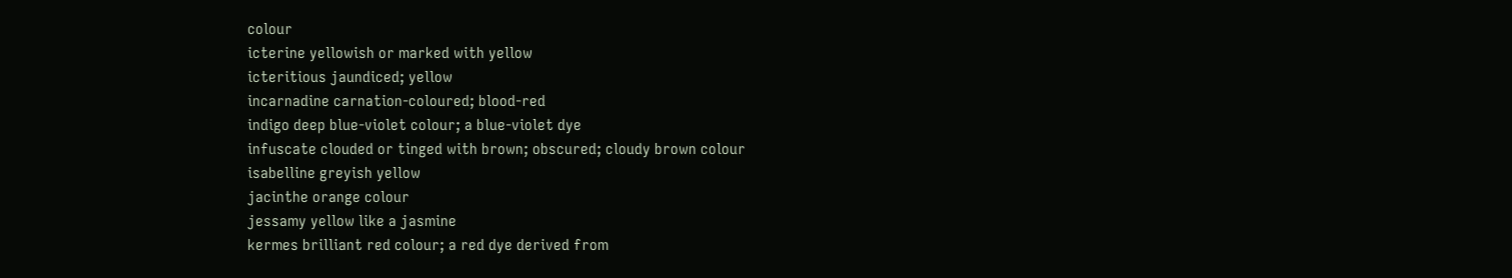colour
icterine yellowish or marked with yellow
icteritious jaundiced; yellow
incarnadine carnation-coloured; blood-red
indigo deep blue-violet colour; a blue-violet dye
infuscate clouded or tinged with brown; obscured; cloudy brown colour
isabelline greyish yellow
jacinthe orange colour
jessamy yellow like a jasmine
kermes brilliant red colour; a red dye derived from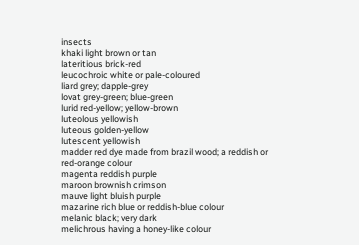insects
khaki light brown or tan
lateritious brick-red
leucochroic white or pale-coloured
liard grey; dapple-grey
lovat grey-green; blue-green
lurid red-yellow; yellow-brown
luteolous yellowish
luteous golden-yellow
lutescent yellowish
madder red dye made from brazil wood; a reddish or red-orange colour
magenta reddish purple
maroon brownish crimson
mauve light bluish purple
mazarine rich blue or reddish-blue colour
melanic black; very dark
melichrous having a honey-like colour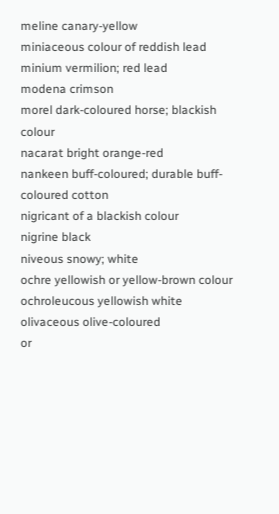meline canary-yellow
miniaceous colour of reddish lead
minium vermilion; red lead
modena crimson
morel dark-coloured horse; blackish colour
nacarat bright orange-red
nankeen buff-coloured; durable buff-coloured cotton
nigricant of a blackish colour
nigrine black
niveous snowy; white
ochre yellowish or yellow-brown colour
ochroleucous yellowish white
olivaceous olive-coloured
or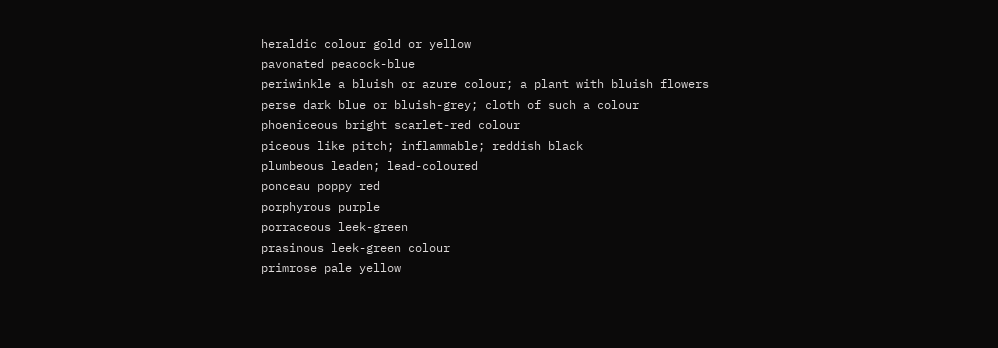heraldic colour gold or yellow
pavonated peacock-blue
periwinkle a bluish or azure colour; a plant with bluish flowers
perse dark blue or bluish-grey; cloth of such a colour
phoeniceous bright scarlet-red colour
piceous like pitch; inflammable; reddish black
plumbeous leaden; lead-coloured
ponceau poppy red
porphyrous purple
porraceous leek-green
prasinous leek-green colour
primrose pale yellow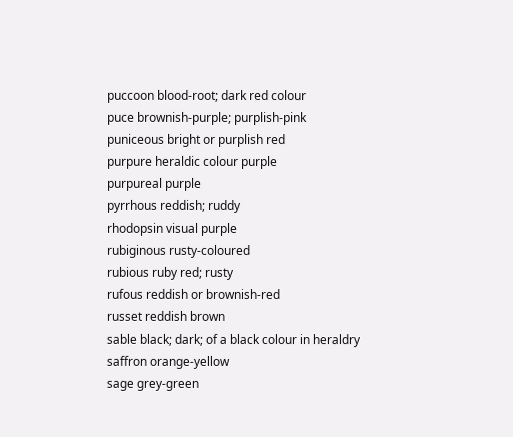puccoon blood-root; dark red colour
puce brownish-purple; purplish-pink
puniceous bright or purplish red
purpure heraldic colour purple
purpureal purple
pyrrhous reddish; ruddy
rhodopsin visual purple
rubiginous rusty-coloured
rubious ruby red; rusty
rufous reddish or brownish-red
russet reddish brown
sable black; dark; of a black colour in heraldry
saffron orange-yellow
sage grey-green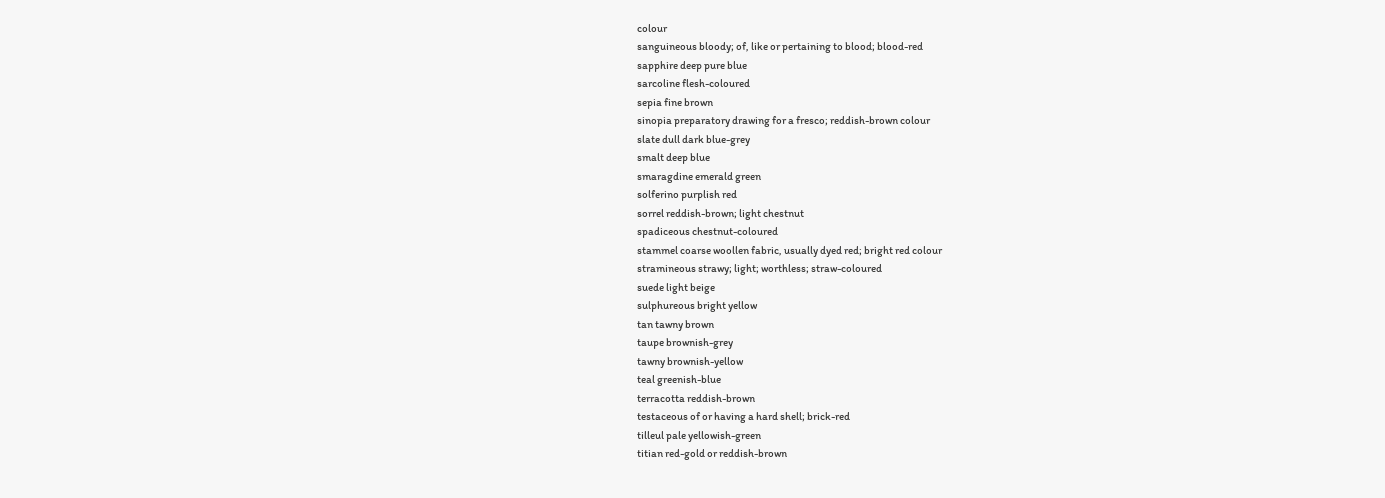colour
sanguineous bloody; of, like or pertaining to blood; blood-red
sapphire deep pure blue
sarcoline flesh-coloured
sepia fine brown
sinopia preparatory drawing for a fresco; reddish-brown colour
slate dull dark blue-grey
smalt deep blue
smaragdine emerald green
solferino purplish red
sorrel reddish-brown; light chestnut
spadiceous chestnut-coloured
stammel coarse woollen fabric, usually dyed red; bright red colour
stramineous strawy; light; worthless; straw-coloured
suede light beige
sulphureous bright yellow
tan tawny brown
taupe brownish-grey
tawny brownish-yellow
teal greenish-blue
terracotta reddish-brown
testaceous of or having a hard shell; brick-red
tilleul pale yellowish-green
titian red-gold or reddish-brown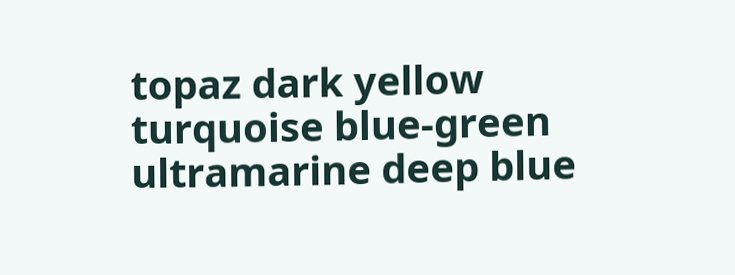topaz dark yellow
turquoise blue-green
ultramarine deep blue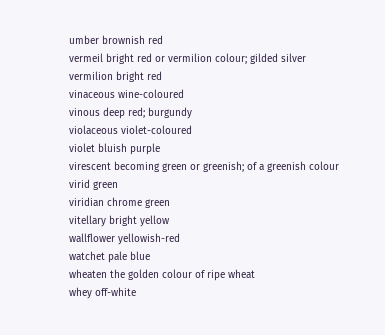umber brownish red
vermeil bright red or vermilion colour; gilded silver
vermilion bright red
vinaceous wine-coloured
vinous deep red; burgundy
violaceous violet-coloured
violet bluish purple
virescent becoming green or greenish; of a greenish colour
virid green
viridian chrome green
vitellary bright yellow
wallflower yellowish-red
watchet pale blue
wheaten the golden colour of ripe wheat
whey off-white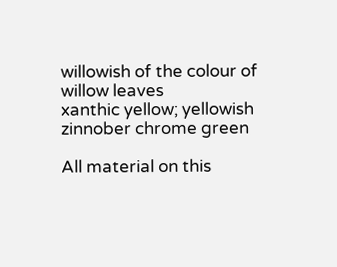willowish of the colour of willow leaves
xanthic yellow; yellowish
zinnober chrome green

All material on this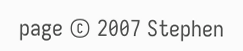page © 2007 Stephen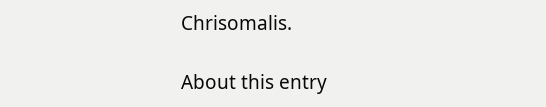Chrisomalis.

About this entry